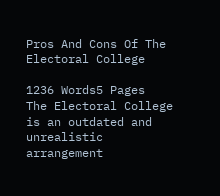Pros And Cons Of The Electoral College

1236 Words5 Pages
The Electoral College is an outdated and unrealistic arrangement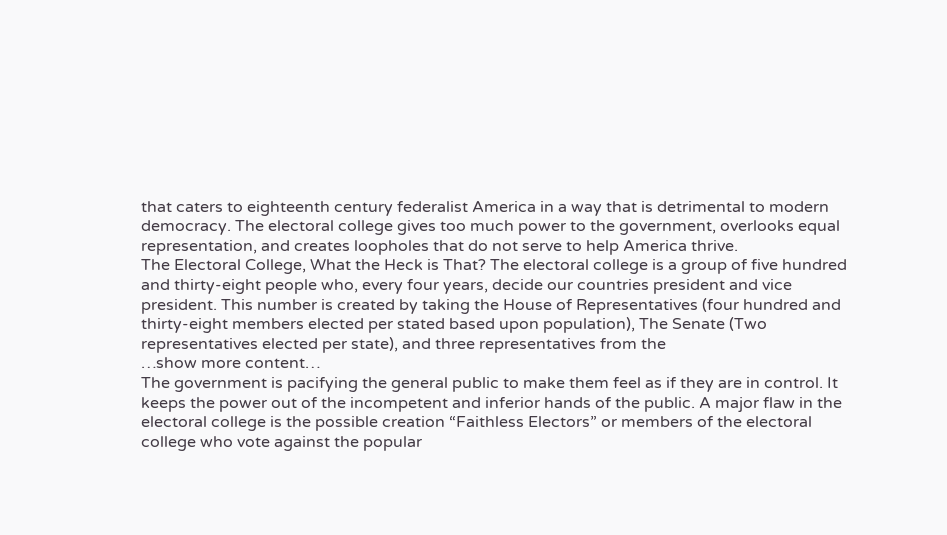that caters to eighteenth century federalist America in a way that is detrimental to modern democracy. The electoral college gives too much power to the government, overlooks equal representation, and creates loopholes that do not serve to help America thrive.
The Electoral College, What the Heck is That? The electoral college is a group of five hundred and thirty-eight people who, every four years, decide our countries president and vice president. This number is created by taking the House of Representatives (four hundred and thirty-eight members elected per stated based upon population), The Senate (Two representatives elected per state), and three representatives from the
…show more content…
The government is pacifying the general public to make them feel as if they are in control. It keeps the power out of the incompetent and inferior hands of the public. A major flaw in the electoral college is the possible creation “Faithless Electors” or members of the electoral college who vote against the popular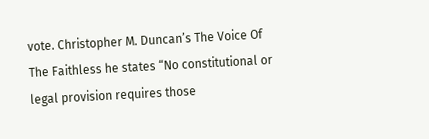vote. Christopher M. Duncan’s The Voice Of The Faithless he states “No constitutional or legal provision requires those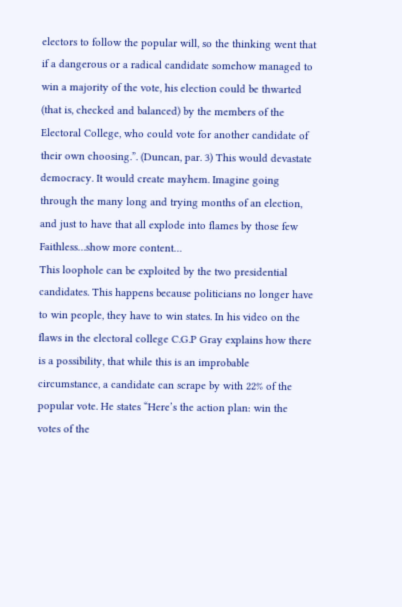electors to follow the popular will, so the thinking went that if a dangerous or a radical candidate somehow managed to win a majority of the vote, his election could be thwarted (that is, checked and balanced) by the members of the Electoral College, who could vote for another candidate of their own choosing.”. (Duncan, par. 3) This would devastate democracy. It would create mayhem. Imagine going through the many long and trying months of an election, and just to have that all explode into flames by those few Faithless…show more content…
This loophole can be exploited by the two presidential candidates. This happens because politicians no longer have to win people, they have to win states. In his video on the flaws in the electoral college C.G.P Gray explains how there is a possibility, that while this is an improbable circumstance, a candidate can scrape by with 22% of the popular vote. He states “Here’s the action plan: win the votes of the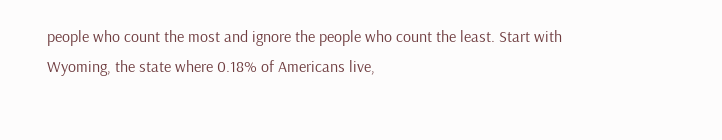people who count the most and ignore the people who count the least. Start with Wyoming, the state where 0.18% of Americans live,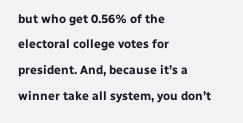but who get 0.56% of the electoral college votes for president. And, because it’s a winner take all system, you don’t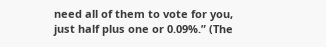need all of them to vote for you, just half plus one or 0.09%.” (The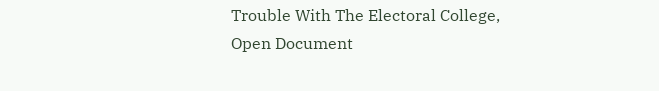Trouble With The Electoral College,
Open Document